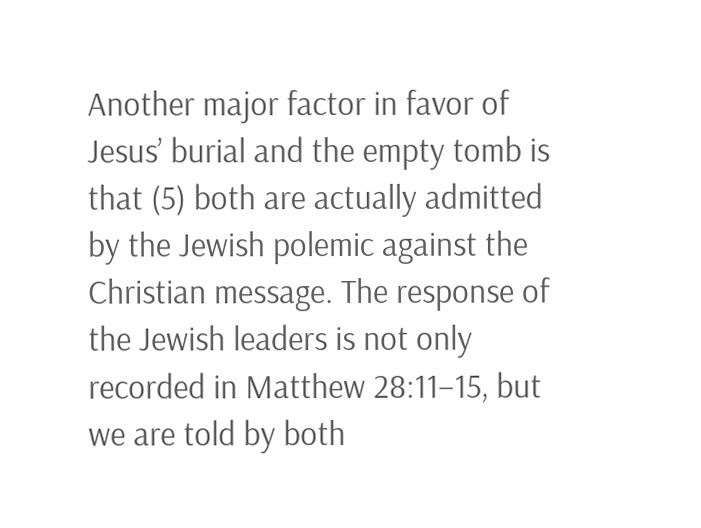Another major factor in favor of Jesus’ burial and the empty tomb is that (5) both are actually admitted by the Jewish polemic against the Christian message. The response of the Jewish leaders is not only recorded in Matthew 28:11–15, but we are told by both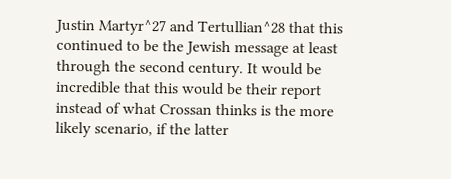Justin Martyr^27 and Tertullian^28 that this continued to be the Jewish message at least through the second century. It would be incredible that this would be their report instead of what Crossan thinks is the more likely scenario, if the latter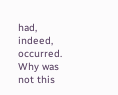had, indeed, occurred. Why was not this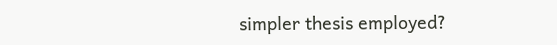simpler thesis employed?